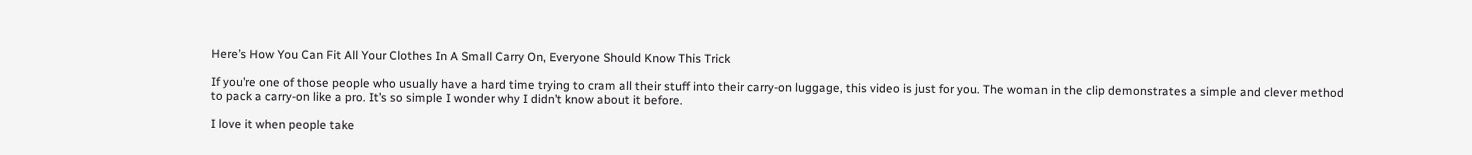Here’s How You Can Fit All Your Clothes In A Small Carry On, Everyone Should Know This Trick

If you’re one of those people who usually have a hard time trying to cram all their stuff into their carry-on luggage, this video is just for you. The woman in the clip demonstrates a simple and clever method to pack a carry-on like a pro. It’s so simple I wonder why I didn’t know about it before.

I love it when people take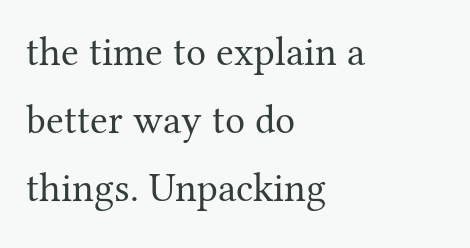the time to explain a better way to do things. Unpacking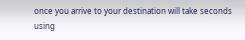once you arrive to your destination will take seconds using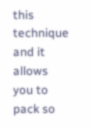this technique and it allows you to pack so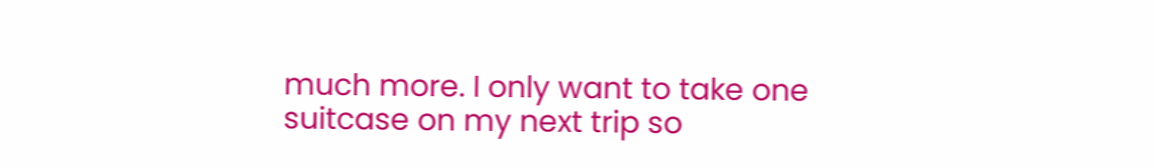much more. I only want to take one suitcase on my next trip so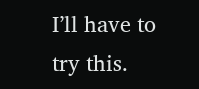I’ll have to try this.